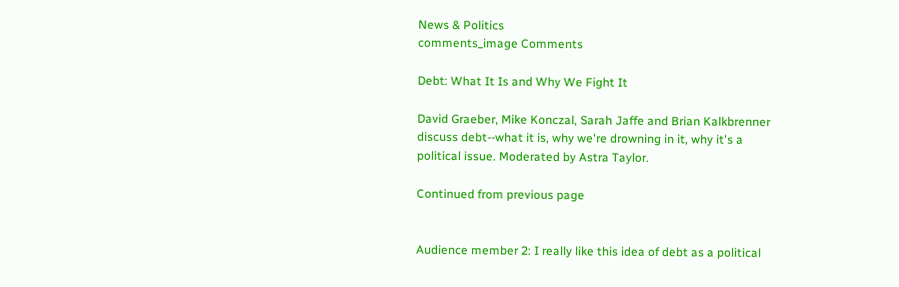News & Politics
comments_image Comments

Debt: What It Is and Why We Fight It

David Graeber, Mike Konczal, Sarah Jaffe and Brian Kalkbrenner discuss debt--what it is, why we're drowning in it, why it's a political issue. Moderated by Astra Taylor.

Continued from previous page


Audience member 2: I really like this idea of debt as a political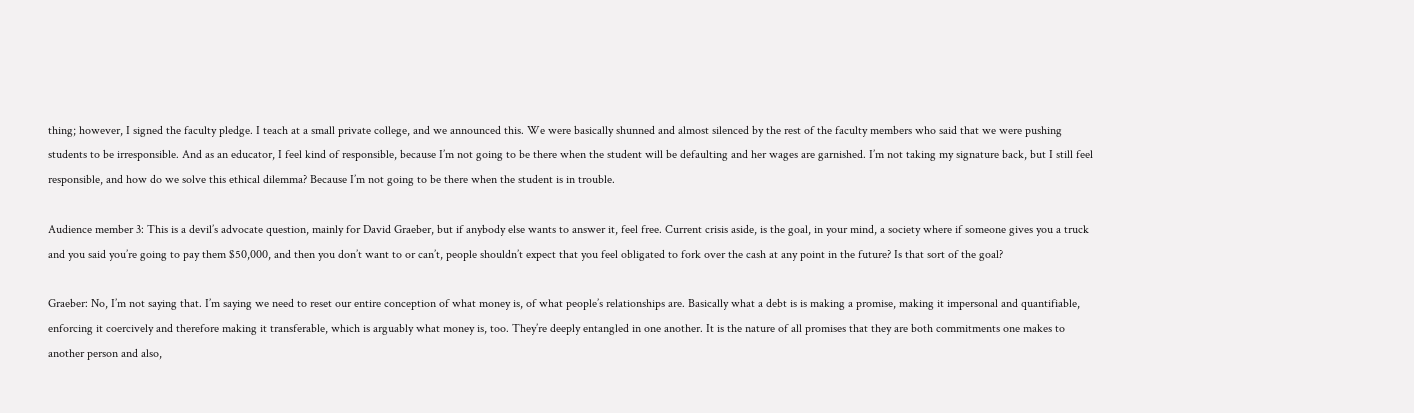thing; however, I signed the faculty pledge. I teach at a small private college, and we announced this. We were basically shunned and almost silenced by the rest of the faculty members who said that we were pushing students to be irresponsible. And as an educator, I feel kind of responsible, because I’m not going to be there when the student will be defaulting and her wages are garnished. I’m not taking my signature back, but I still feel responsible, and how do we solve this ethical dilemma? Because I’m not going to be there when the student is in trouble.

Audience member 3: This is a devil’s advocate question, mainly for David Graeber, but if anybody else wants to answer it, feel free. Current crisis aside, is the goal, in your mind, a society where if someone gives you a truck and you said you’re going to pay them $50,000, and then you don’t want to or can’t, people shouldn’t expect that you feel obligated to fork over the cash at any point in the future? Is that sort of the goal?

Graeber: No, I’m not saying that. I’m saying we need to reset our entire conception of what money is, of what people’s relationships are. Basically what a debt is is making a promise, making it impersonal and quantifiable, enforcing it coercively and therefore making it transferable, which is arguably what money is, too. They’re deeply entangled in one another. It is the nature of all promises that they are both commitments one makes to another person and also,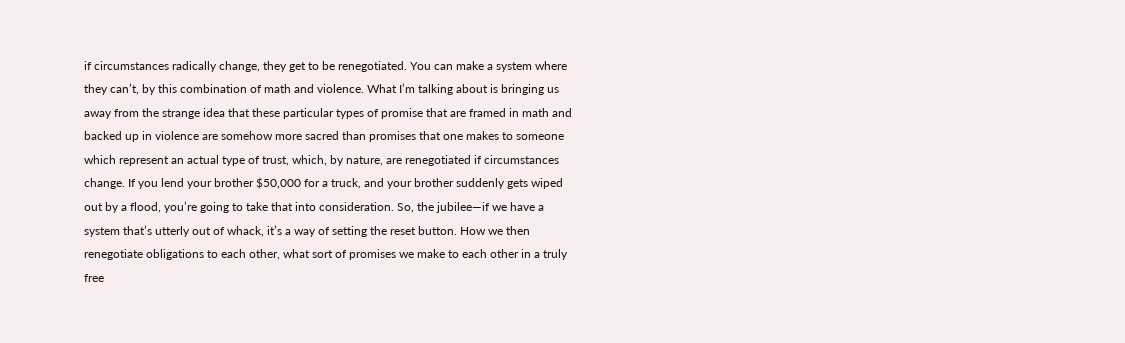if circumstances radically change, they get to be renegotiated. You can make a system where they can’t, by this combination of math and violence. What I’m talking about is bringing us away from the strange idea that these particular types of promise that are framed in math and backed up in violence are somehow more sacred than promises that one makes to someone which represent an actual type of trust, which, by nature, are renegotiated if circumstances change. If you lend your brother $50,000 for a truck, and your brother suddenly gets wiped out by a flood, you’re going to take that into consideration. So, the jubilee—if we have a system that’s utterly out of whack, it’s a way of setting the reset button. How we then renegotiate obligations to each other, what sort of promises we make to each other in a truly free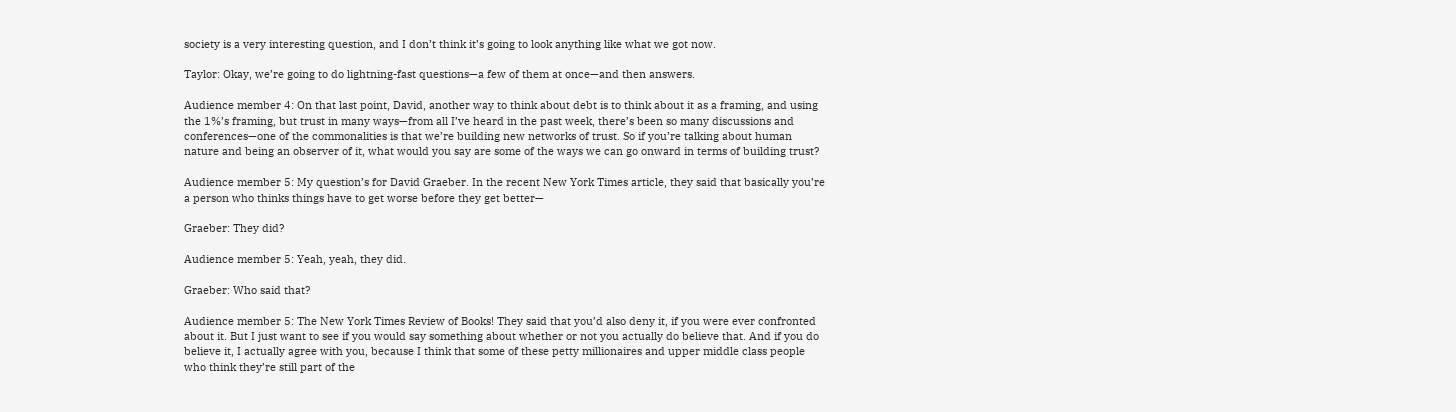society is a very interesting question, and I don’t think it’s going to look anything like what we got now.

Taylor: Okay, we’re going to do lightning-fast questions—a few of them at once—and then answers.

Audience member 4: On that last point, David, another way to think about debt is to think about it as a framing, and using the 1%’s framing, but trust in many ways—from all I’ve heard in the past week, there’s been so many discussions and conferences—one of the commonalities is that we’re building new networks of trust. So if you’re talking about human nature and being an observer of it, what would you say are some of the ways we can go onward in terms of building trust?

Audience member 5: My question’s for David Graeber. In the recent New York Times article, they said that basically you’re a person who thinks things have to get worse before they get better—

Graeber: They did?

Audience member 5: Yeah, yeah, they did.

Graeber: Who said that?

Audience member 5: The New York Times Review of Books! They said that you’d also deny it, if you were ever confronted about it. But I just want to see if you would say something about whether or not you actually do believe that. And if you do believe it, I actually agree with you, because I think that some of these petty millionaires and upper middle class people who think they’re still part of the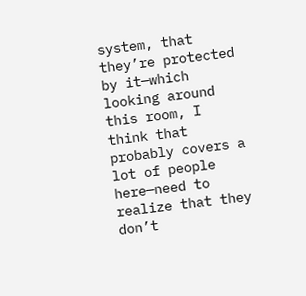system, that they’re protected by it—which looking around this room, I think that probably covers a lot of people here—need to realize that they don’t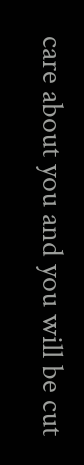care about you and you will be cut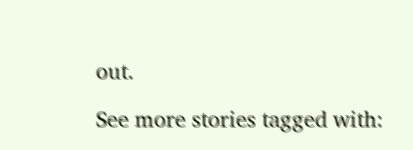out.

See more stories tagged with: